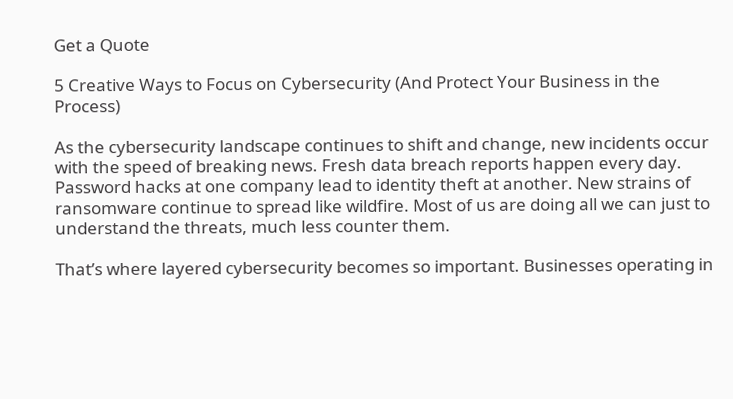Get a Quote

5 Creative Ways to Focus on Cybersecurity (And Protect Your Business in the Process)

As the cybersecurity landscape continues to shift and change, new incidents occur with the speed of breaking news. Fresh data breach reports happen every day. Password hacks at one company lead to identity theft at another. New strains of ransomware continue to spread like wildfire. Most of us are doing all we can just to understand the threats, much less counter them.

That’s where layered cybersecurity becomes so important. Businesses operating in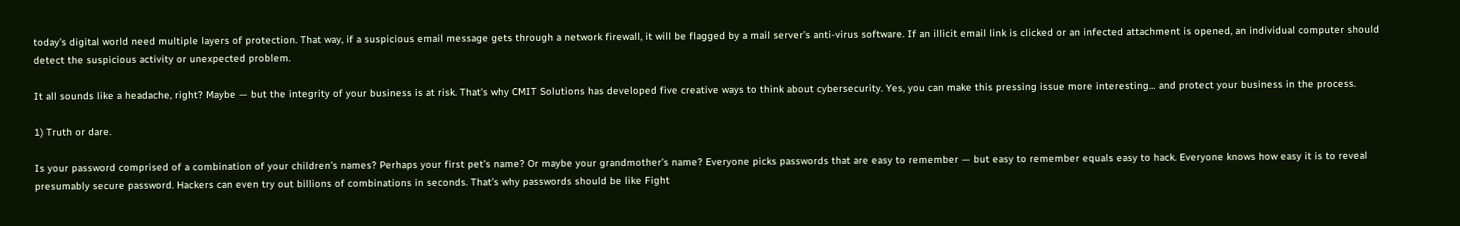today’s digital world need multiple layers of protection. That way, if a suspicious email message gets through a network firewall, it will be flagged by a mail server’s anti-virus software. If an illicit email link is clicked or an infected attachment is opened, an individual computer should detect the suspicious activity or unexpected problem.

It all sounds like a headache, right? Maybe — but the integrity of your business is at risk. That’s why CMIT Solutions has developed five creative ways to think about cybersecurity. Yes, you can make this pressing issue more interesting… and protect your business in the process.

1) Truth or dare.

Is your password comprised of a combination of your children’s names? Perhaps your first pet’s name? Or maybe your grandmother’s name? Everyone picks passwords that are easy to remember — but easy to remember equals easy to hack. Everyone knows how easy it is to reveal presumably secure password. Hackers can even try out billions of combinations in seconds. That’s why passwords should be like Fight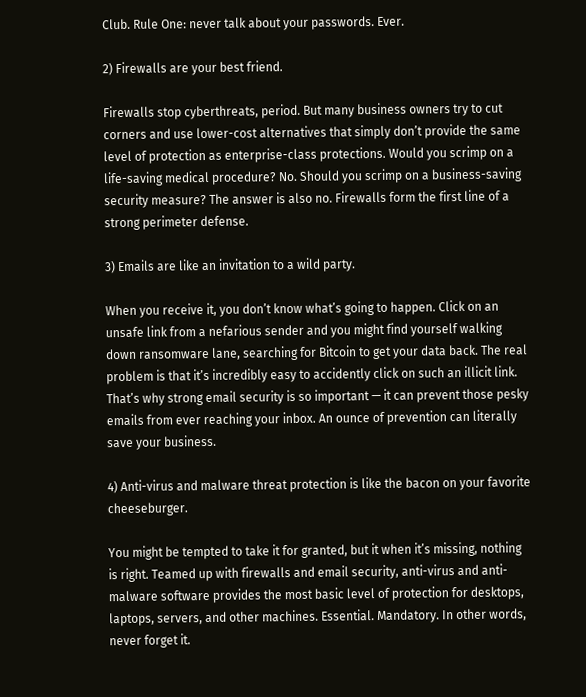Club. Rule One: never talk about your passwords. Ever.

2) Firewalls are your best friend.

Firewalls stop cyberthreats, period. But many business owners try to cut corners and use lower-cost alternatives that simply don’t provide the same level of protection as enterprise-class protections. Would you scrimp on a life-saving medical procedure? No. Should you scrimp on a business-saving security measure? The answer is also no. Firewalls form the first line of a strong perimeter defense.

3) Emails are like an invitation to a wild party.

When you receive it, you don’t know what’s going to happen. Click on an unsafe link from a nefarious sender and you might find yourself walking down ransomware lane, searching for Bitcoin to get your data back. The real problem is that it’s incredibly easy to accidently click on such an illicit link. That’s why strong email security is so important — it can prevent those pesky emails from ever reaching your inbox. An ounce of prevention can literally save your business.

4) Anti-virus and malware threat protection is like the bacon on your favorite cheeseburger.

You might be tempted to take it for granted, but it when it’s missing, nothing is right. Teamed up with firewalls and email security, anti-virus and anti-malware software provides the most basic level of protection for desktops, laptops, servers, and other machines. Essential. Mandatory. In other words, never forget it.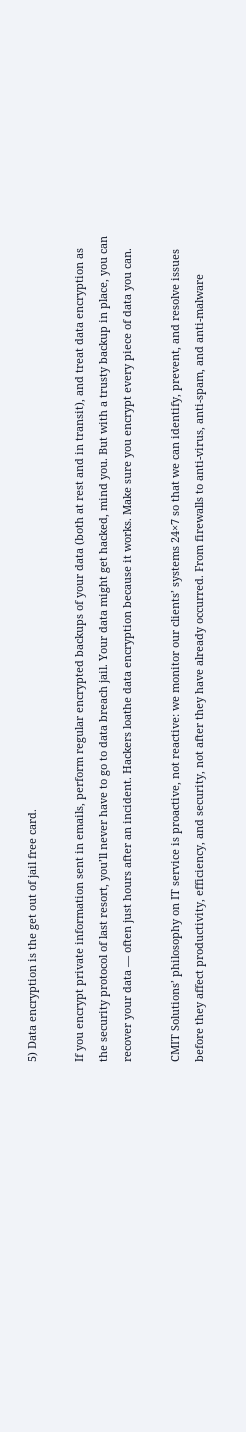5) Data encryption is the get out of jail free card.

If you encrypt private information sent in emails, perform regular encrypted backups of your data (both at rest and in transit), and treat data encryption as the security protocol of last resort, you’ll never have to go to data breach jail. Your data might get hacked, mind you. But with a trusty backup in place, you can recover your data — often just hours after an incident. Hackers loathe data encryption because it works. Make sure you encrypt every piece of data you can.

CMIT Solutions’ philosophy on IT service is proactive, not reactive: we monitor our clients’ systems 24×7 so that we can identify, prevent, and resolve issues before they affect productivity, efficiency, and security, not after they have already occurred. From firewalls to anti-virus, anti-spam, and anti-malware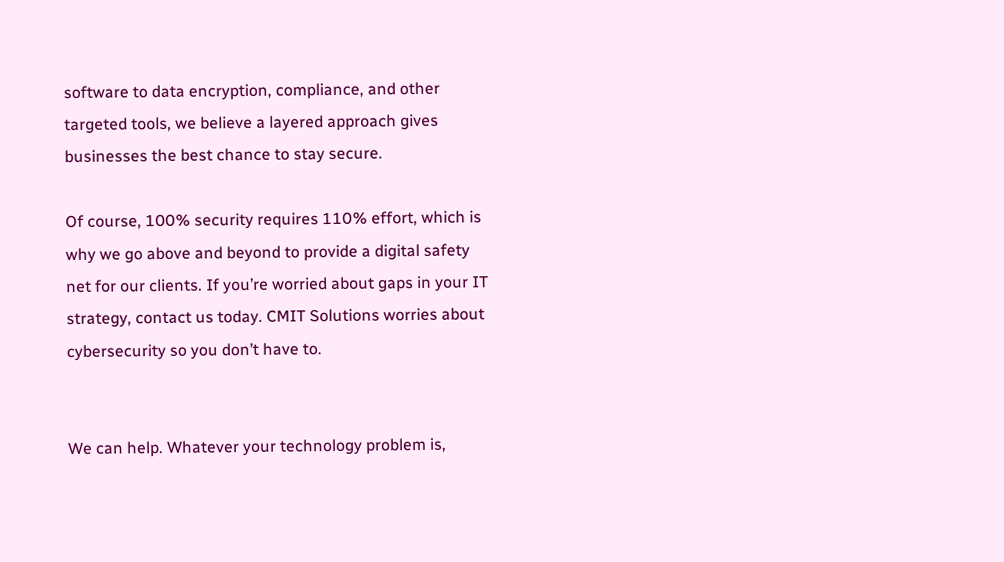software to data encryption, compliance, and other targeted tools, we believe a layered approach gives businesses the best chance to stay secure.

Of course, 100% security requires 110% effort, which is why we go above and beyond to provide a digital safety net for our clients. If you’re worried about gaps in your IT strategy, contact us today. CMIT Solutions worries about cybersecurity so you don’t have to.


We can help. Whatever your technology problem is,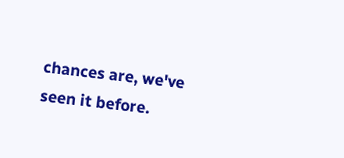chances are, we've seen it before.